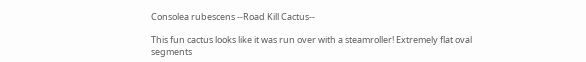Consolea rubescens --Road Kill Cactus--

This fun cactus looks like it was run over with a steamroller! Extremely flat oval segments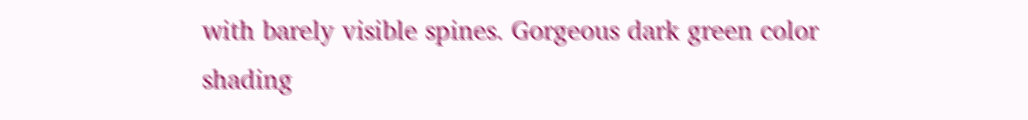with barely visible spines. Gorgeous dark green color shading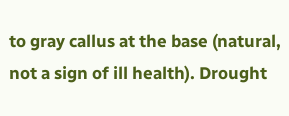to gray callus at the base (natural, not a sign of ill health). Drought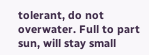tolerant, do not overwater. Full to part sun, will stay small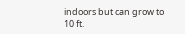indoors but can grow to 10 ft.